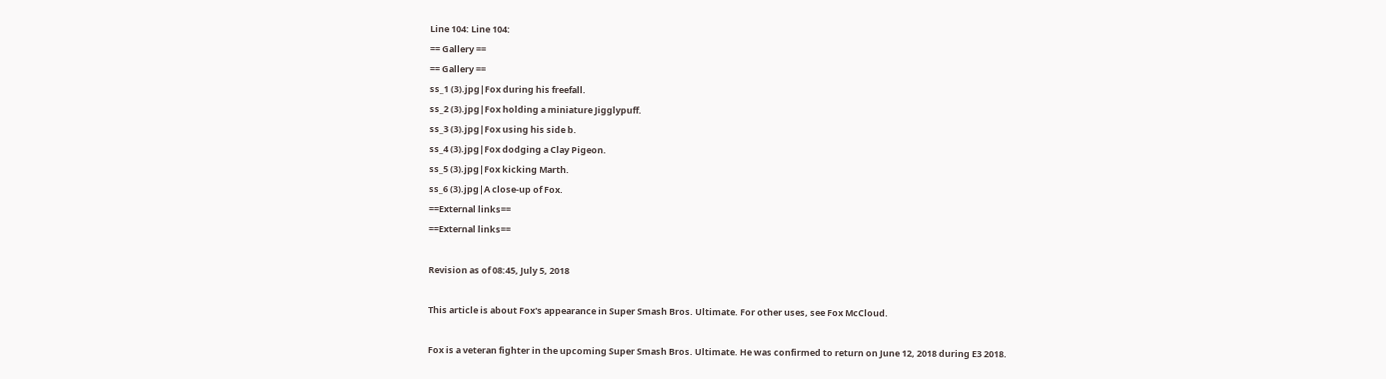Line 104: Line 104:
== Gallery ==
== Gallery ==
ss_1 (3).jpg|Fox during his freefall.
ss_2 (3).jpg|Fox holding a miniature Jigglypuff.
ss_3 (3).jpg|Fox using his side b.
ss_4 (3).jpg|Fox dodging a Clay Pigeon.
ss_5 (3).jpg|Fox kicking Marth.
ss_6 (3).jpg|A close-up of Fox.
==External links==
==External links==

Revision as of 08:45, July 5, 2018

This article is about Fox's appearance in Super Smash Bros. Ultimate. For other uses, see Fox McCloud.

Fox is a veteran fighter in the upcoming Super Smash Bros. Ultimate. He was confirmed to return on June 12, 2018 during E3 2018.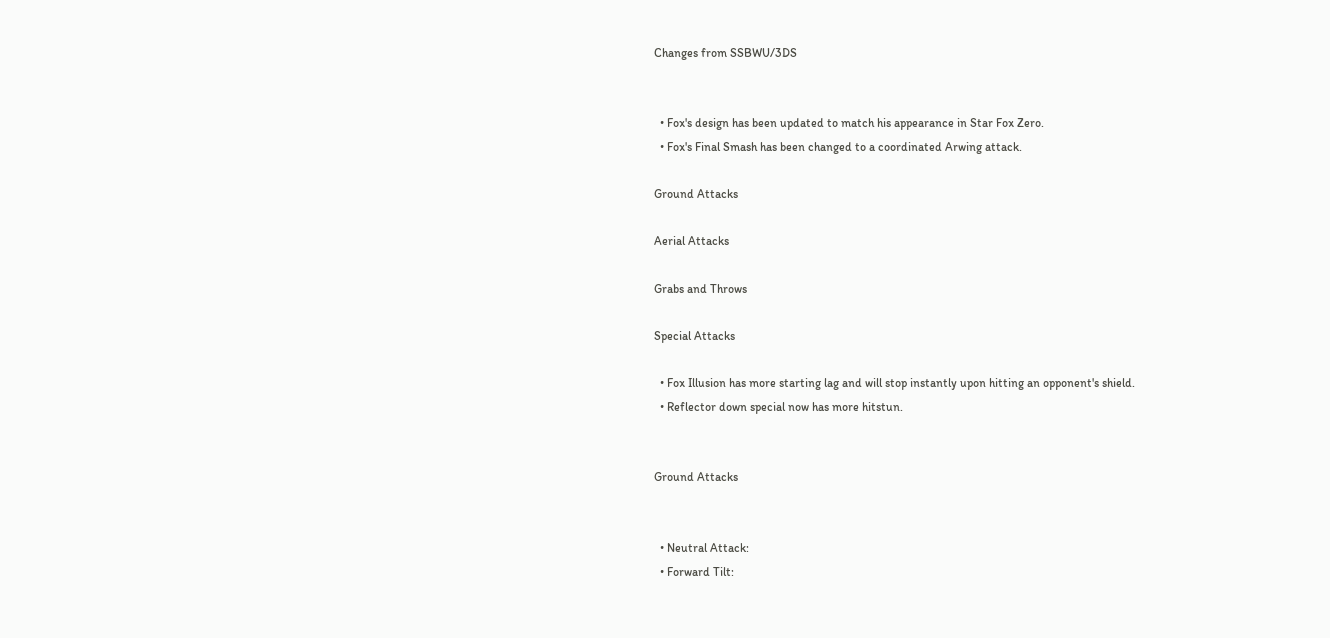Changes from SSBWU/3DS


  • Fox's design has been updated to match his appearance in Star Fox Zero.
  • Fox's Final Smash has been changed to a coordinated Arwing attack.

Ground Attacks

Aerial Attacks

Grabs and Throws

Special Attacks

  • Fox Illusion has more starting lag and will stop instantly upon hitting an opponent's shield.
  • Reflector down special now has more hitstun.


Ground Attacks


  • Neutral Attack:
  • Forward Tilt: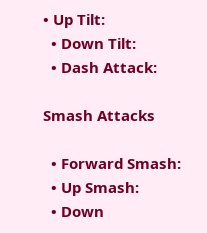• Up Tilt:
  • Down Tilt:
  • Dash Attack:

Smash Attacks

  • Forward Smash:
  • Up Smash:
  • Down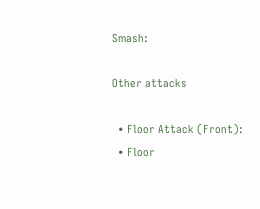Smash:

Other attacks

  • Floor Attack (Front):
  • Floor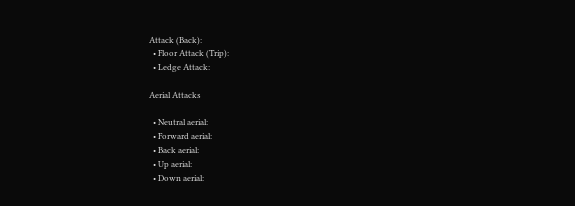Attack (Back):
  • Floor Attack (Trip):
  • Ledge Attack:

Aerial Attacks

  • Neutral aerial:
  • Forward aerial:
  • Back aerial:
  • Up aerial:
  • Down aerial: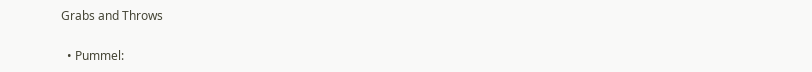Grabs and Throws

  • Pummel: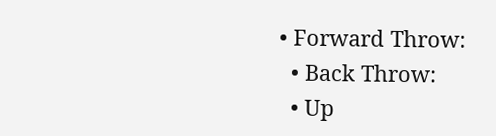• Forward Throw:
  • Back Throw:
  • Up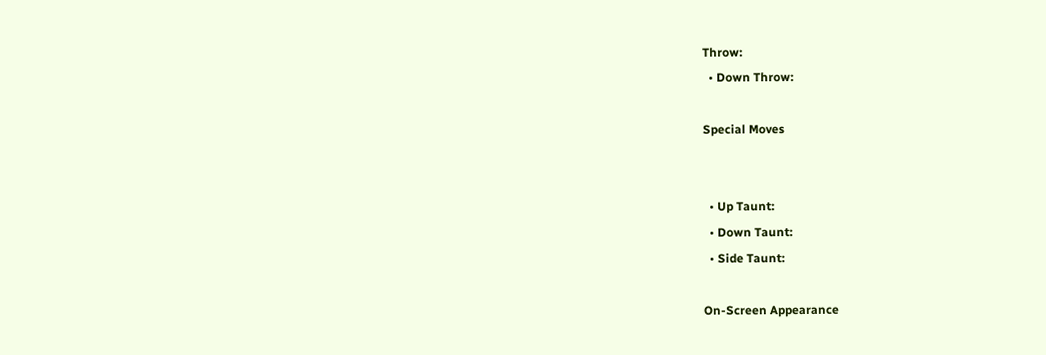Throw:
  • Down Throw:

Special Moves


  • Up Taunt:
  • Down Taunt:
  • Side Taunt:

On-Screen Appearance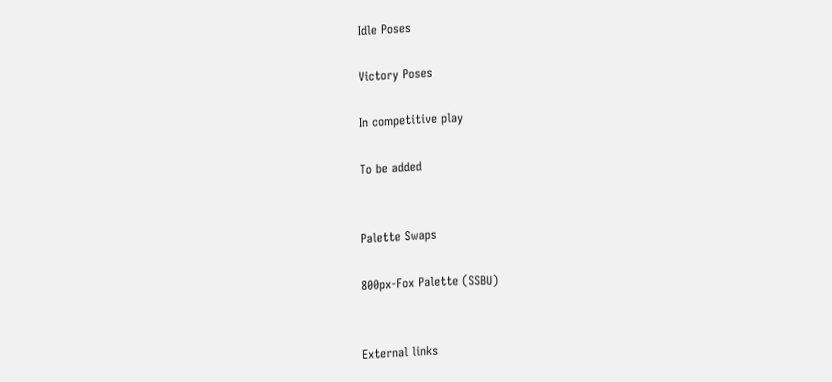Idle Poses

Victory Poses

In competitive play

To be added


Palette Swaps

800px-Fox Palette (SSBU)


External links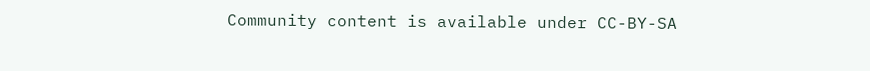Community content is available under CC-BY-SA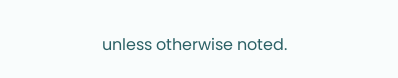unless otherwise noted.